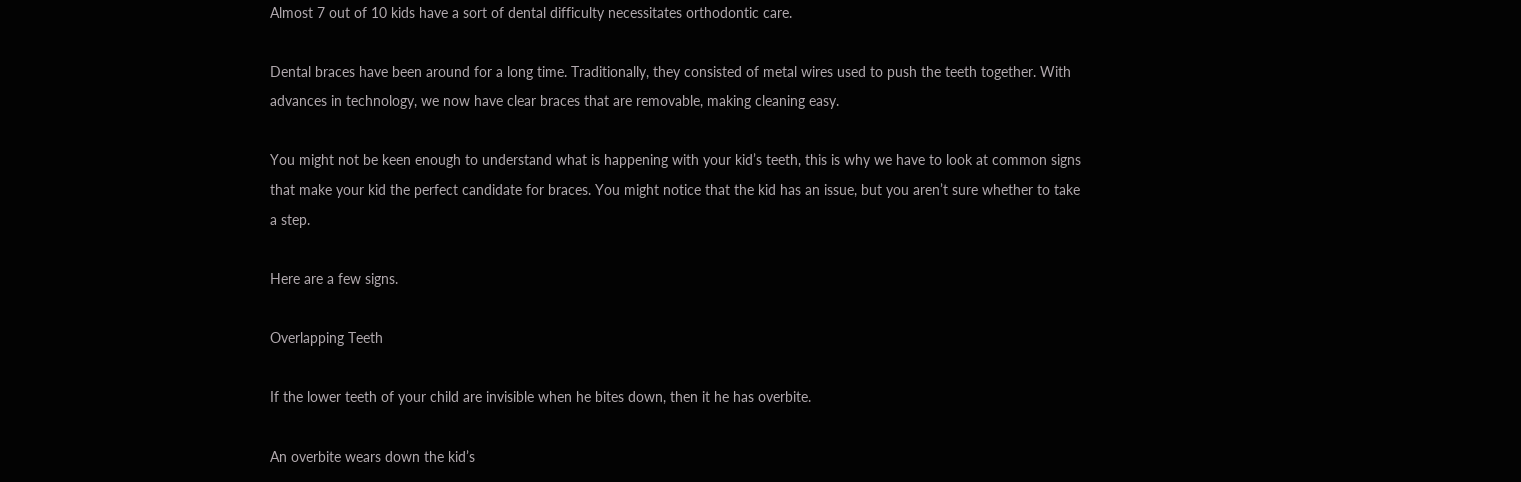Almost 7 out of 10 kids have a sort of dental difficulty necessitates orthodontic care.

Dental braces have been around for a long time. Traditionally, they consisted of metal wires used to push the teeth together. With advances in technology, we now have clear braces that are removable, making cleaning easy.

You might not be keen enough to understand what is happening with your kid’s teeth, this is why we have to look at common signs that make your kid the perfect candidate for braces. You might notice that the kid has an issue, but you aren’t sure whether to take a step.

Here are a few signs.

Overlapping Teeth

If the lower teeth of your child are invisible when he bites down, then it he has overbite.

An overbite wears down the kid’s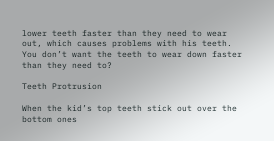lower teeth faster than they need to wear out, which causes problems with his teeth. You don’t want the teeth to wear down faster than they need to?

Teeth Protrusion

When the kid’s top teeth stick out over the bottom ones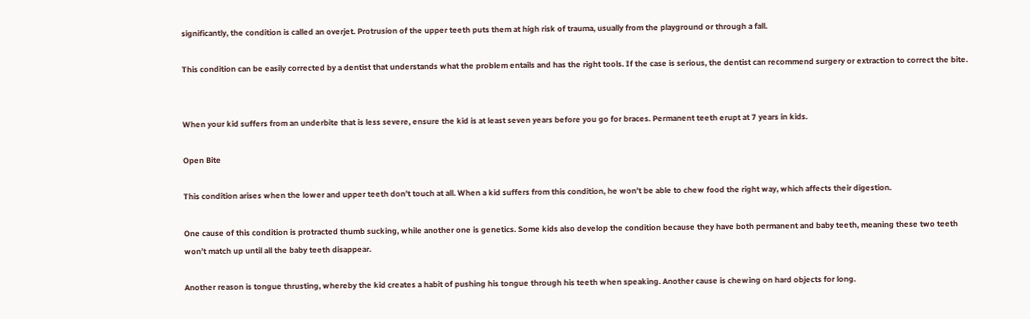significantly, the condition is called an overjet. Protrusion of the upper teeth puts them at high risk of trauma, usually from the playground or through a fall.

This condition can be easily corrected by a dentist that understands what the problem entails and has the right tools. If the case is serious, the dentist can recommend surgery or extraction to correct the bite.


When your kid suffers from an underbite that is less severe, ensure the kid is at least seven years before you go for braces. Permanent teeth erupt at 7 years in kids.

Open Bite

This condition arises when the lower and upper teeth don’t touch at all. When a kid suffers from this condition, he won’t be able to chew food the right way, which affects their digestion.

One cause of this condition is protracted thumb sucking, while another one is genetics. Some kids also develop the condition because they have both permanent and baby teeth, meaning these two teeth won’t match up until all the baby teeth disappear.

Another reason is tongue thrusting, whereby the kid creates a habit of pushing his tongue through his teeth when speaking. Another cause is chewing on hard objects for long.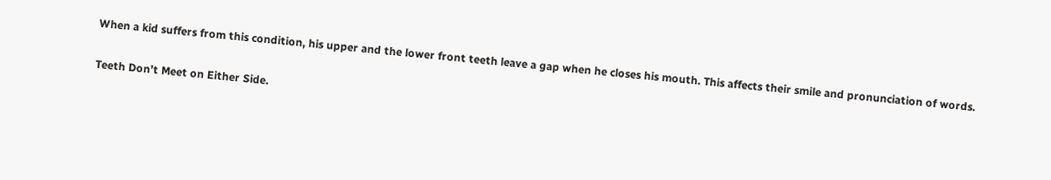When a kid suffers from this condition, his upper and the lower front teeth leave a gap when he closes his mouth. This affects their smile and pronunciation of words.

Teeth Don’t Meet on Either Side.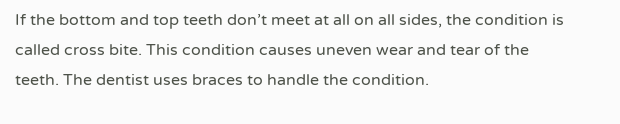If the bottom and top teeth don’t meet at all on all sides, the condition is called cross bite. This condition causes uneven wear and tear of the teeth. The dentist uses braces to handle the condition.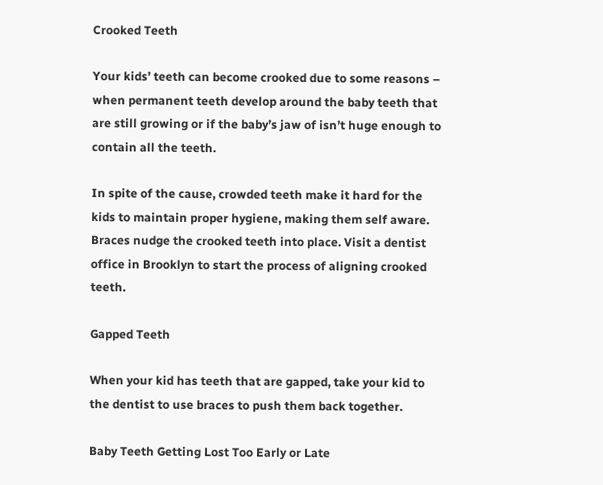Crooked Teeth

Your kids’ teeth can become crooked due to some reasons – when permanent teeth develop around the baby teeth that are still growing or if the baby’s jaw of isn’t huge enough to contain all the teeth.

In spite of the cause, crowded teeth make it hard for the kids to maintain proper hygiene, making them self aware. Braces nudge the crooked teeth into place. Visit a dentist office in Brooklyn to start the process of aligning crooked teeth.

Gapped Teeth

When your kid has teeth that are gapped, take your kid to the dentist to use braces to push them back together.

Baby Teeth Getting Lost Too Early or Late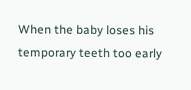When the baby loses his temporary teeth too early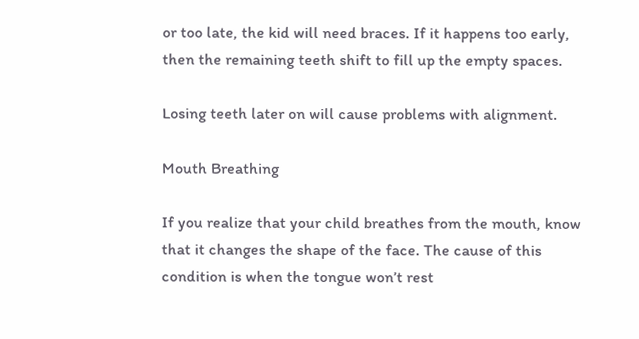or too late, the kid will need braces. If it happens too early, then the remaining teeth shift to fill up the empty spaces.

Losing teeth later on will cause problems with alignment.

Mouth Breathing

If you realize that your child breathes from the mouth, know that it changes the shape of the face. The cause of this condition is when the tongue won’t rest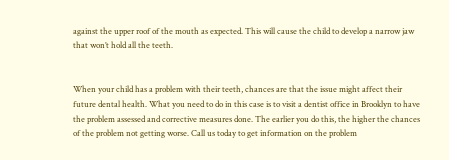against the upper roof of the mouth as expected. This will cause the child to develop a narrow jaw that won’t hold all the teeth.


When your child has a problem with their teeth, chances are that the issue might affect their future dental health. What you need to do in this case is to visit a dentist office in Brooklyn to have the problem assessed and corrective measures done. The earlier you do this, the higher the chances of the problem not getting worse. Call us today to get information on the problem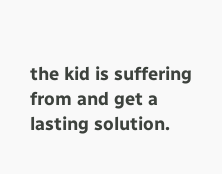the kid is suffering from and get a lasting solution.